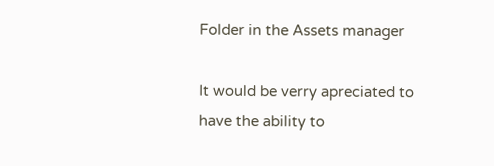Folder in the Assets manager

It would be verry apreciated to have the ability to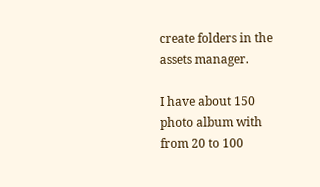create folders in the assets manager.

I have about 150 photo album with from 20 to 100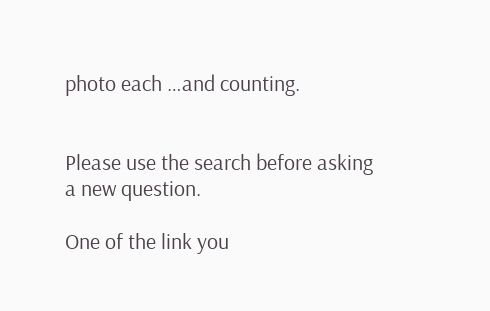photo each …and counting.


Please use the search before asking a new question.

One of the link you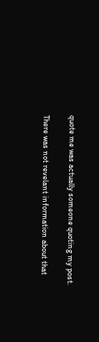quote me was actually someone quoting my post.

There was not revelant information about that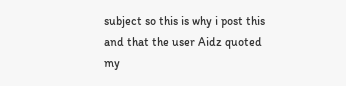subject so this is why i post this and that the user Aidz quoted my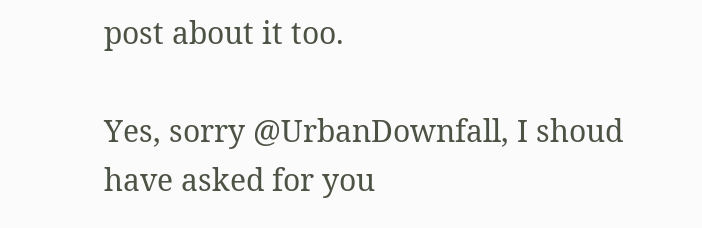post about it too.

Yes, sorry @UrbanDownfall, I shoud have asked for you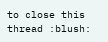to close this thread :blush: